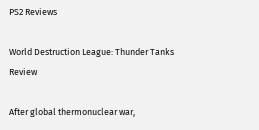PS2 Reviews

World Destruction League: Thunder Tanks Review

After global thermonuclear war,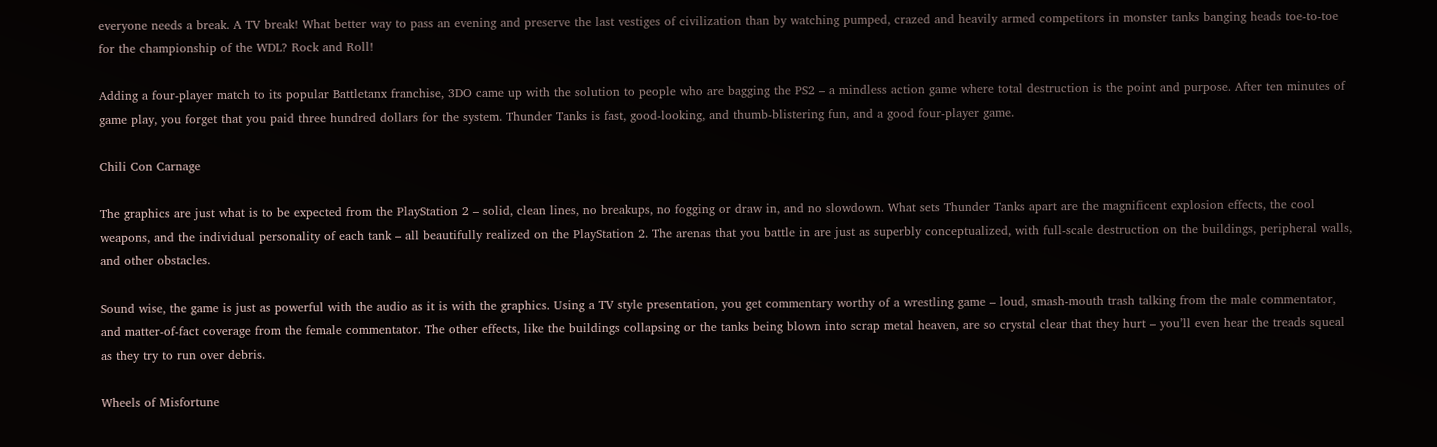everyone needs a break. A TV break! What better way to pass an evening and preserve the last vestiges of civilization than by watching pumped, crazed and heavily armed competitors in monster tanks banging heads toe-to-toe for the championship of the WDL? Rock and Roll!

Adding a four-player match to its popular Battletanx franchise, 3DO came up with the solution to people who are bagging the PS2 – a mindless action game where total destruction is the point and purpose. After ten minutes of game play, you forget that you paid three hundred dollars for the system. Thunder Tanks is fast, good-looking, and thumb-blistering fun, and a good four-player game.

Chili Con Carnage

The graphics are just what is to be expected from the PlayStation 2 – solid, clean lines, no breakups, no fogging or draw in, and no slowdown. What sets Thunder Tanks apart are the magnificent explosion effects, the cool weapons, and the individual personality of each tank – all beautifully realized on the PlayStation 2. The arenas that you battle in are just as superbly conceptualized, with full-scale destruction on the buildings, peripheral walls, and other obstacles.

Sound wise, the game is just as powerful with the audio as it is with the graphics. Using a TV style presentation, you get commentary worthy of a wrestling game – loud, smash-mouth trash talking from the male commentator, and matter-of-fact coverage from the female commentator. The other effects, like the buildings collapsing or the tanks being blown into scrap metal heaven, are so crystal clear that they hurt – you’ll even hear the treads squeal as they try to run over debris.

Wheels of Misfortune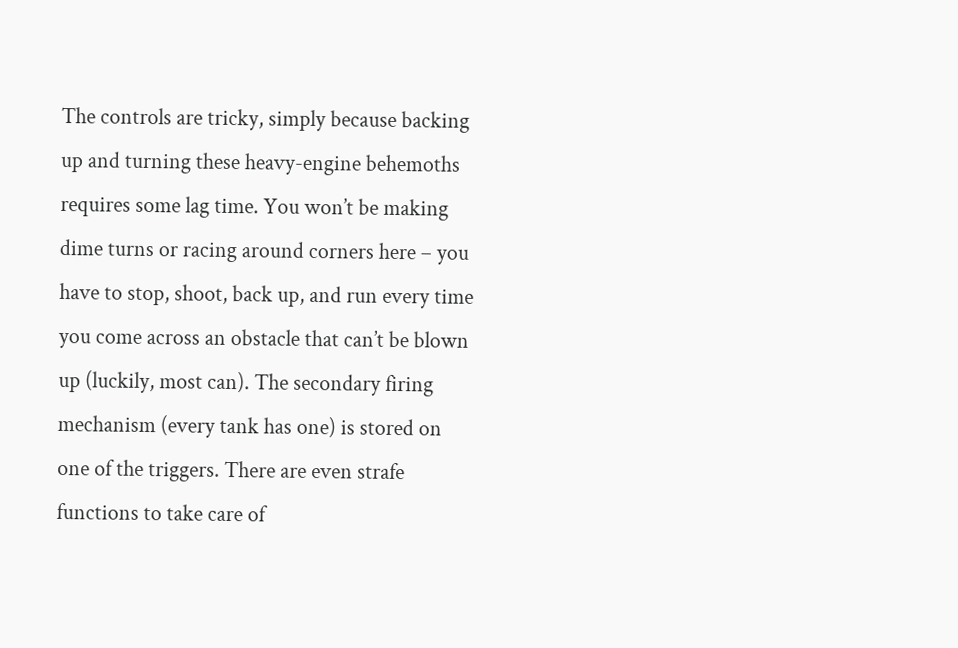The controls are tricky, simply because backing up and turning these heavy-engine behemoths requires some lag time. You won’t be making dime turns or racing around corners here – you have to stop, shoot, back up, and run every time you come across an obstacle that can’t be blown up (luckily, most can). The secondary firing mechanism (every tank has one) is stored on one of the triggers. There are even strafe functions to take care of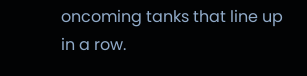oncoming tanks that line up in a row.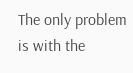The only problem is with the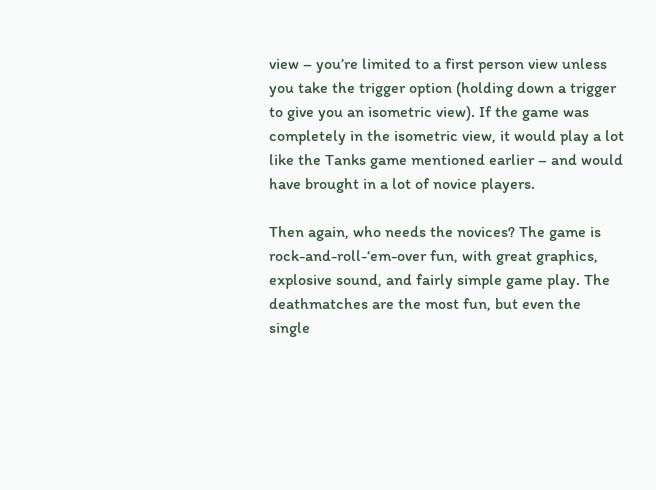view – you’re limited to a first person view unless you take the trigger option (holding down a trigger to give you an isometric view). If the game was completely in the isometric view, it would play a lot like the Tanks game mentioned earlier – and would have brought in a lot of novice players.

Then again, who needs the novices? The game is rock-and-roll-‘em-over fun, with great graphics, explosive sound, and fairly simple game play. The deathmatches are the most fun, but even the single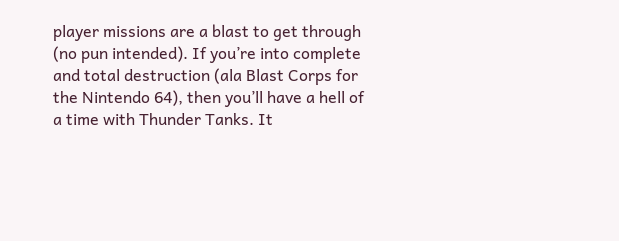player missions are a blast to get through (no pun intended). If you’re into complete and total destruction (ala Blast Corps for the Nintendo 64), then you’ll have a hell of a time with Thunder Tanks. It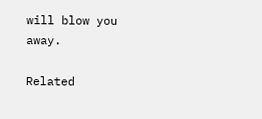will blow you away.

Related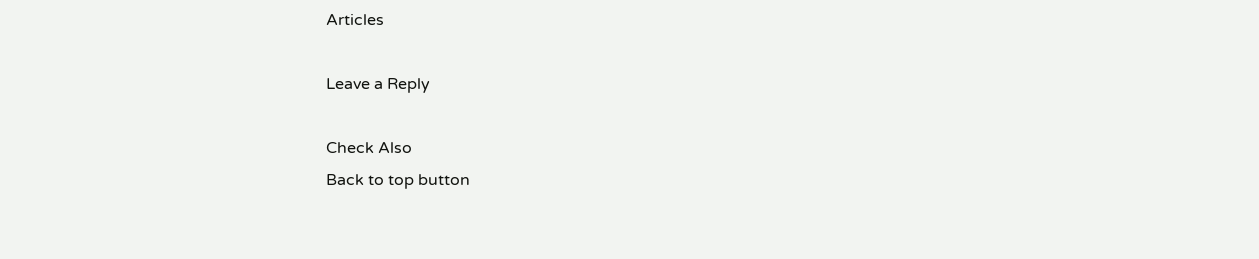Articles

Leave a Reply

Check Also
Back to top button